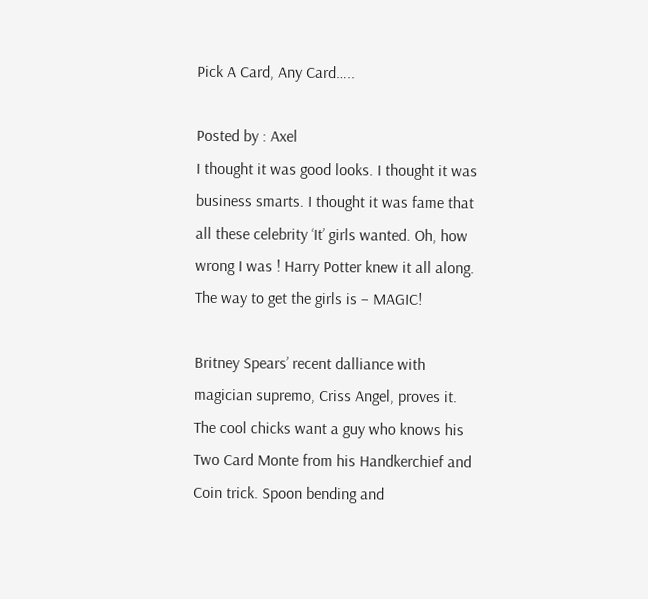Pick A Card, Any Card…..

Posted by : Axel
I thought it was good looks. I thought it was business smarts. I thought it was fame that all these celebrity ‘It’ girls wanted. Oh, how wrong I was ! Harry Potter knew it all along. The way to get the girls is – MAGIC!

Britney Spears’ recent dalliance with magician supremo, Criss Angel, proves it. The cool chicks want a guy who knows his Two Card Monte from his Handkerchief and Coin trick. Spoon bending and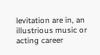levitation are in, an illustrious music or acting career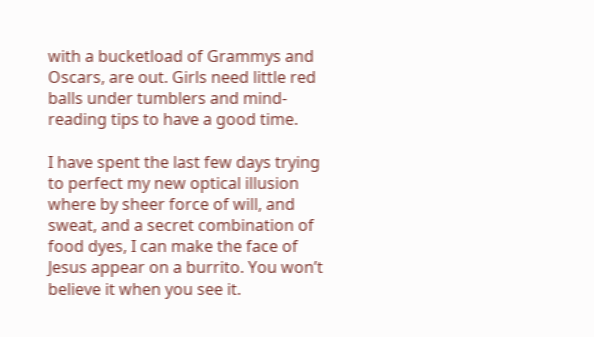with a bucketload of Grammys and Oscars, are out. Girls need little red balls under tumblers and mind-reading tips to have a good time.

I have spent the last few days trying to perfect my new optical illusion where by sheer force of will, and sweat, and a secret combination of food dyes, I can make the face of Jesus appear on a burrito. You won’t believe it when you see it.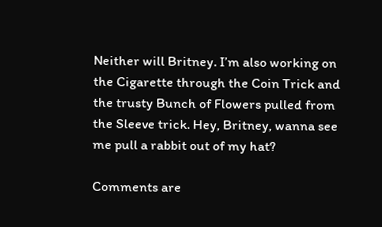Neither will Britney. I’m also working on the Cigarette through the Coin Trick and the trusty Bunch of Flowers pulled from the Sleeve trick. Hey, Britney, wanna see me pull a rabbit out of my hat?

Comments are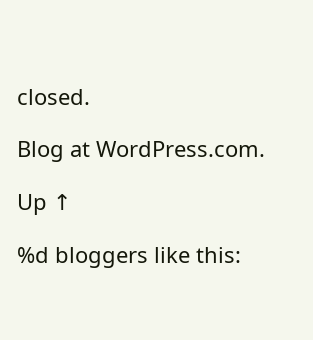closed.

Blog at WordPress.com.

Up ↑

%d bloggers like this: